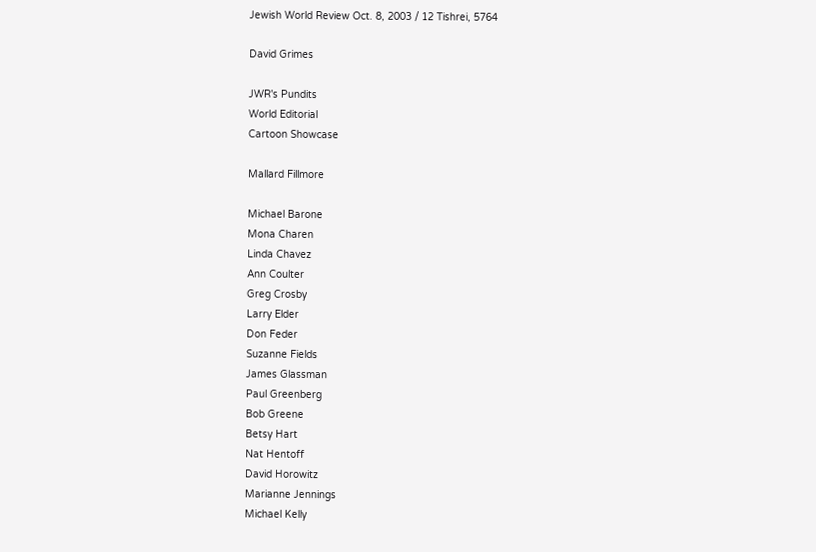Jewish World Review Oct. 8, 2003 / 12 Tishrei, 5764

David Grimes

JWR's Pundits
World Editorial
Cartoon Showcase

Mallard Fillmore

Michael Barone
Mona Charen
Linda Chavez
Ann Coulter
Greg Crosby
Larry Elder
Don Feder
Suzanne Fields
James Glassman
Paul Greenberg
Bob Greene
Betsy Hart
Nat Hentoff
David Horowitz
Marianne Jennings
Michael Kelly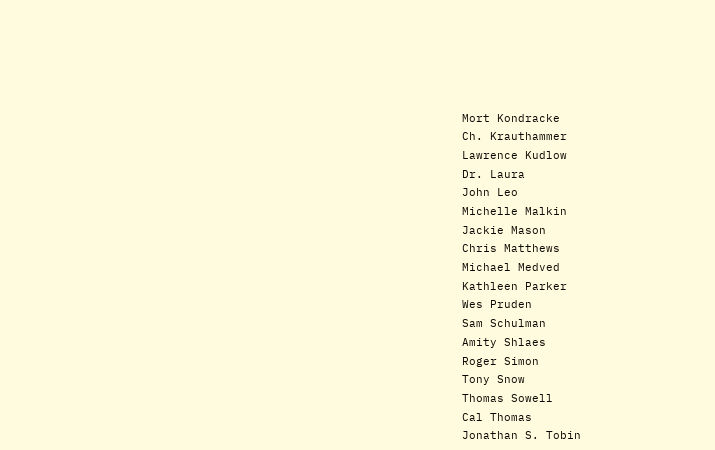Mort Kondracke
Ch. Krauthammer
Lawrence Kudlow
Dr. Laura
John Leo
Michelle Malkin
Jackie Mason
Chris Matthews
Michael Medved
Kathleen Parker
Wes Pruden
Sam Schulman
Amity Shlaes
Roger Simon
Tony Snow
Thomas Sowell
Cal Thomas
Jonathan S. Tobin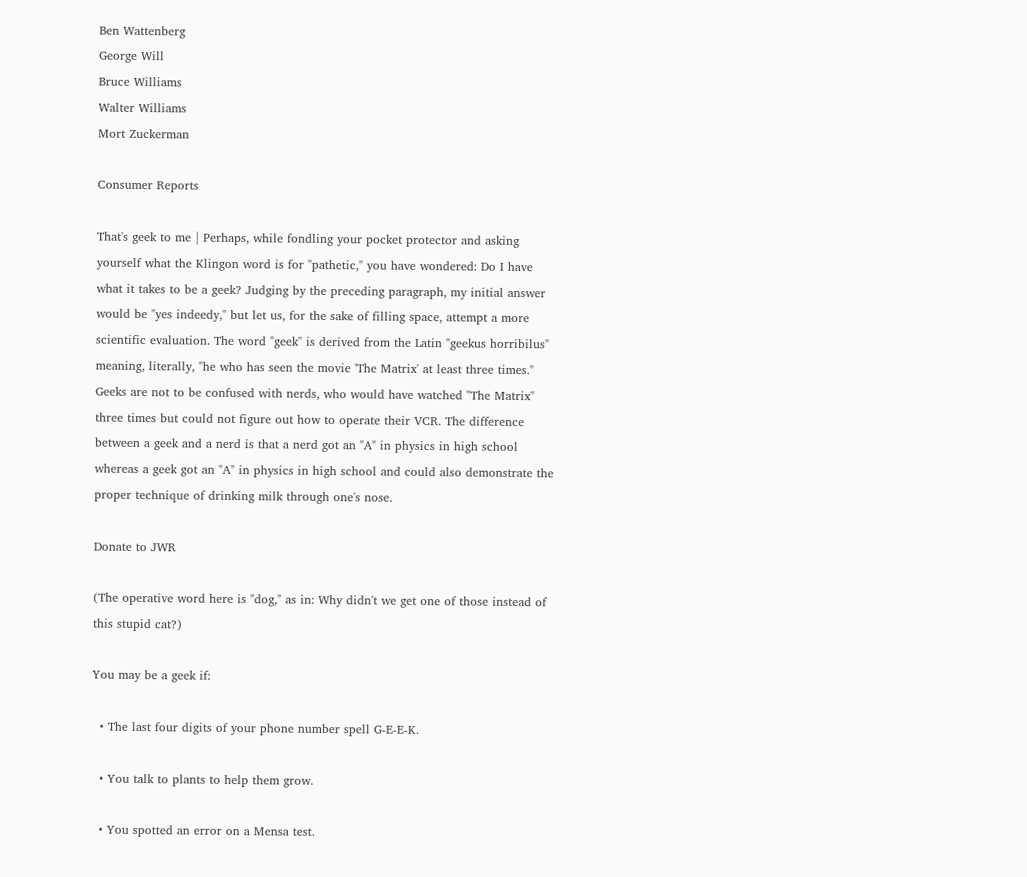Ben Wattenberg
George Will
Bruce Williams
Walter Williams
Mort Zuckerman

Consumer Reports

That's geek to me | Perhaps, while fondling your pocket protector and asking yourself what the Klingon word is for "pathetic," you have wondered: Do I have what it takes to be a geek? Judging by the preceding paragraph, my initial answer would be "yes indeedy," but let us, for the sake of filling space, attempt a more scientific evaluation. The word "geek" is derived from the Latin "geekus horribilus" meaning, literally, "he who has seen the movie 'The Matrix' at least three times." Geeks are not to be confused with nerds, who would have watched "The Matrix" three times but could not figure out how to operate their VCR. The difference between a geek and a nerd is that a nerd got an "A" in physics in high school whereas a geek got an "A" in physics in high school and could also demonstrate the proper technique of drinking milk through one's nose.

Donate to JWR

(The operative word here is "dog," as in: Why didn't we get one of those instead of this stupid cat?)

You may be a geek if:

  • The last four digits of your phone number spell G-E-E-K.

  • You talk to plants to help them grow.

  • You spotted an error on a Mensa test.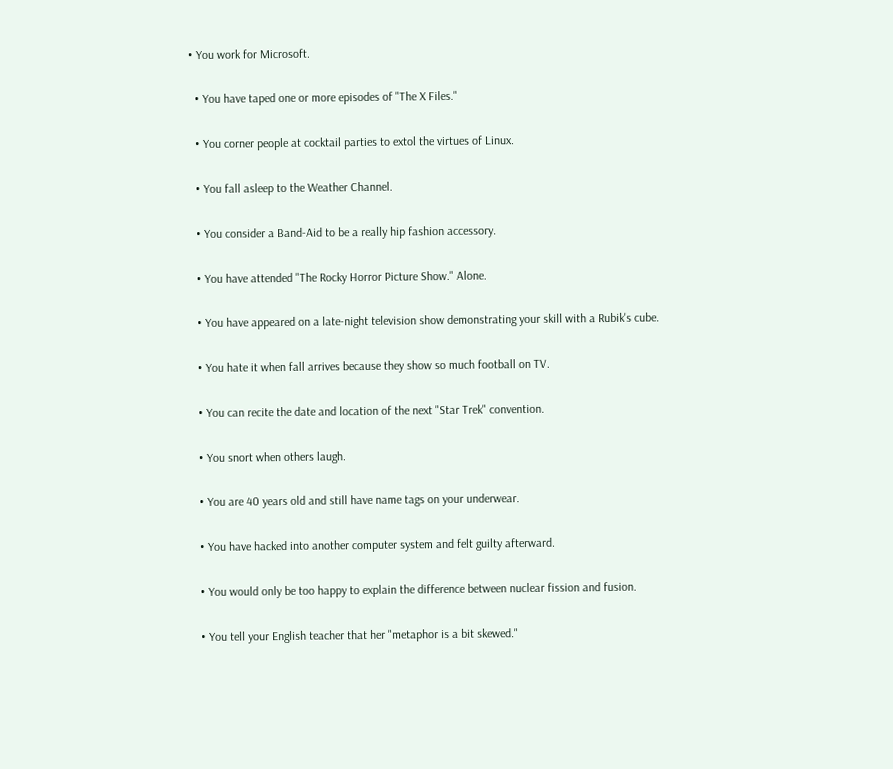• You work for Microsoft.

  • You have taped one or more episodes of "The X Files."

  • You corner people at cocktail parties to extol the virtues of Linux.

  • You fall asleep to the Weather Channel.

  • You consider a Band-Aid to be a really hip fashion accessory.

  • You have attended "The Rocky Horror Picture Show." Alone.

  • You have appeared on a late-night television show demonstrating your skill with a Rubik's cube.

  • You hate it when fall arrives because they show so much football on TV.

  • You can recite the date and location of the next "Star Trek" convention.

  • You snort when others laugh.

  • You are 40 years old and still have name tags on your underwear.

  • You have hacked into another computer system and felt guilty afterward.

  • You would only be too happy to explain the difference between nuclear fission and fusion.

  • You tell your English teacher that her "metaphor is a bit skewed."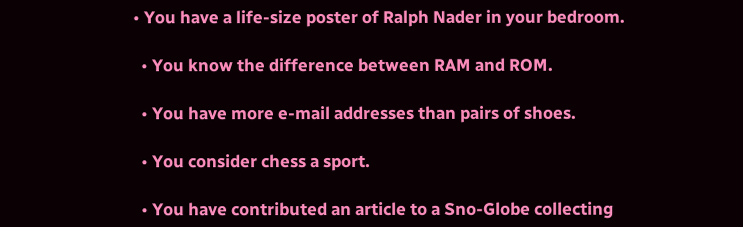• You have a life-size poster of Ralph Nader in your bedroom.

  • You know the difference between RAM and ROM.

  • You have more e-mail addresses than pairs of shoes.

  • You consider chess a sport.

  • You have contributed an article to a Sno-Globe collecting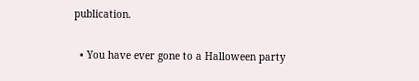publication.

  • You have ever gone to a Halloween party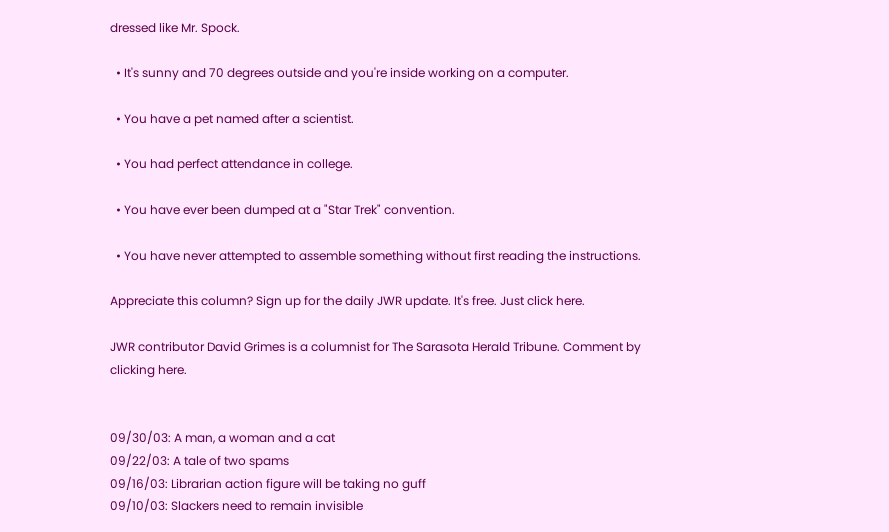dressed like Mr. Spock.

  • It's sunny and 70 degrees outside and you're inside working on a computer.

  • You have a pet named after a scientist.

  • You had perfect attendance in college.

  • You have ever been dumped at a "Star Trek" convention.

  • You have never attempted to assemble something without first reading the instructions.

Appreciate this column? Sign up for the daily JWR update. It's free. Just click here.

JWR contributor David Grimes is a columnist for The Sarasota Herald Tribune. Comment by clicking here.


09/30/03: A man, a woman and a cat
09/22/03: A tale of two spams
09/16/03: Librarian action figure will be taking no guff
09/10/03: Slackers need to remain invisible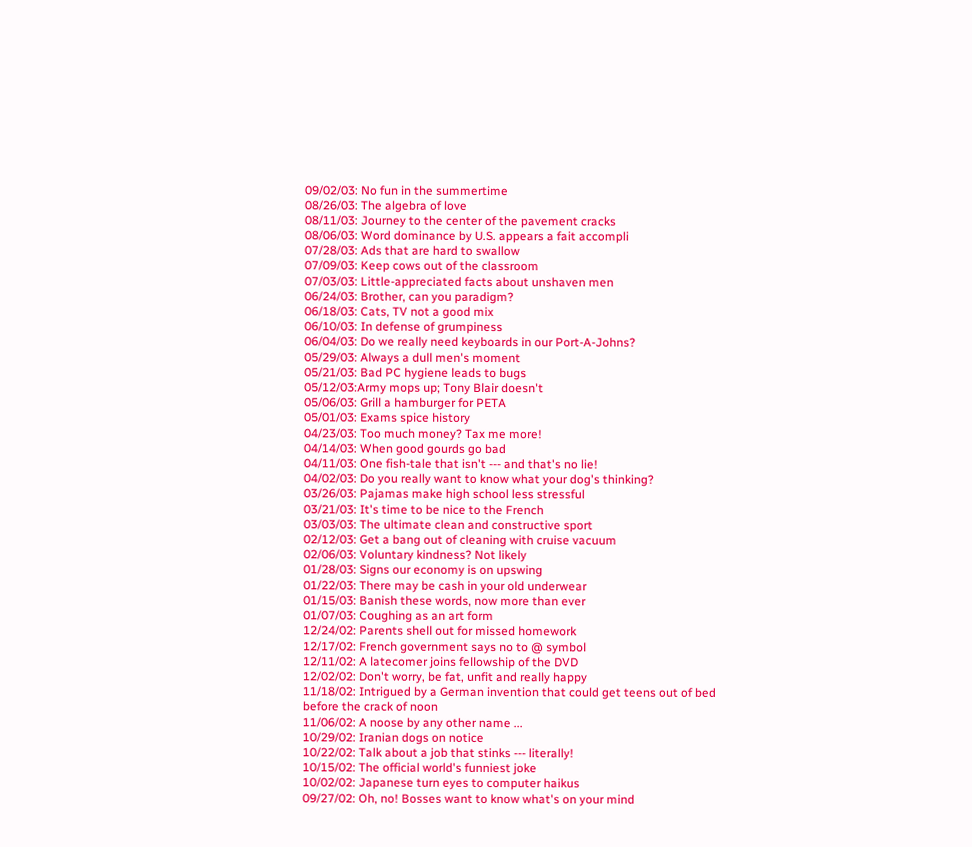09/02/03: No fun in the summertime
08/26/03: The algebra of love
08/11/03: Journey to the center of the pavement cracks
08/06/03: Word dominance by U.S. appears a fait accompli
07/28/03: Ads that are hard to swallow
07/09/03: Keep cows out of the classroom
07/03/03: Little-appreciated facts about unshaven men
06/24/03: Brother, can you paradigm?
06/18/03: Cats, TV not a good mix
06/10/03: In defense of grumpiness
06/04/03: Do we really need keyboards in our Port-A-Johns?
05/29/03: Always a dull men's moment
05/21/03: Bad PC hygiene leads to bugs
05/12/03:Army mops up; Tony Blair doesn't
05/06/03: Grill a hamburger for PETA
05/01/03: Exams spice history
04/23/03: Too much money? Tax me more!
04/14/03: When good gourds go bad
04/11/03: One fish-tale that isn't --- and that's no lie!
04/02/03: Do you really want to know what your dog's thinking?
03/26/03: Pajamas make high school less stressful
03/21/03: It's time to be nice to the French
03/03/03: The ultimate clean and constructive sport
02/12/03: Get a bang out of cleaning with cruise vacuum
02/06/03: Voluntary kindness? Not likely
01/28/03: Signs our economy is on upswing
01/22/03: There may be cash in your old underwear
01/15/03: Banish these words, now more than ever
01/07/03: Coughing as an art form
12/24/02: Parents shell out for missed homework
12/17/02: French government says no to @ symbol
12/11/02: A latecomer joins fellowship of the DVD
12/02/02: Don't worry, be fat, unfit and really happy
11/18/02: Intrigued by a German invention that could get teens out of bed before the crack of noon
11/06/02: A noose by any other name ...
10/29/02: Iranian dogs on notice
10/22/02: Talk about a job that stinks --- literally!
10/15/02: The official world's funniest joke
10/02/02: Japanese turn eyes to computer haikus
09/27/02: Oh, no! Bosses want to know what's on your mind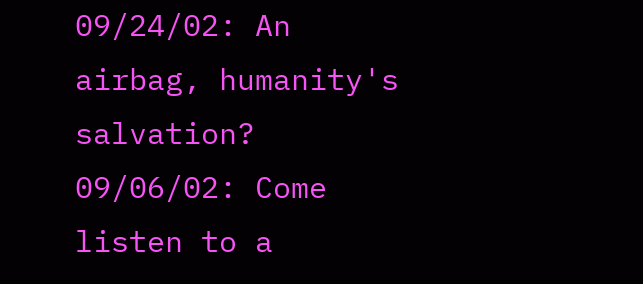09/24/02: An airbag, humanity's salvation?
09/06/02: Come listen to a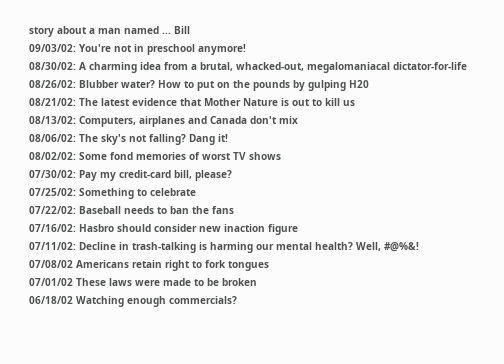story about a man named ... Bill
09/03/02: You're not in preschool anymore!
08/30/02: A charming idea from a brutal, whacked-out, megalomaniacal dictator-for-life
08/26/02: Blubber water? How to put on the pounds by gulping H20
08/21/02: The latest evidence that Mother Nature is out to kill us
08/13/02: Computers, airplanes and Canada don't mix
08/06/02: The sky's not falling? Dang it!
08/02/02: Some fond memories of worst TV shows
07/30/02: Pay my credit-card bill, please?
07/25/02: Something to celebrate
07/22/02: Baseball needs to ban the fans
07/16/02: Hasbro should consider new inaction figure
07/11/02: Decline in trash-talking is harming our mental health? Well, #@%&!
07/08/02 Americans retain right to fork tongues
07/01/02 These laws were made to be broken
06/18/02 Watching enough commercials?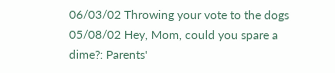06/03/02 Throwing your vote to the dogs
05/08/02 Hey, Mom, could you spare a dime?: Parents'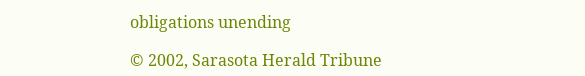obligations unending

© 2002, Sarasota Herald Tribune